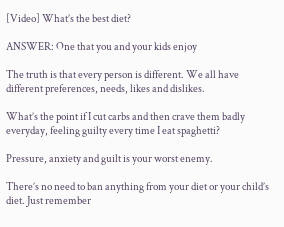[Video] What’s the best diet?

ANSWER: One that you and your kids enjoy

The truth is that every person is different. We all have different preferences, needs, likes and dislikes.

What’s the point if I cut carbs and then crave them badly everyday, feeling guilty every time I eat spaghetti?

Pressure, anxiety and guilt is your worst enemy.

There’s no need to ban anything from your diet or your child’s diet. Just remember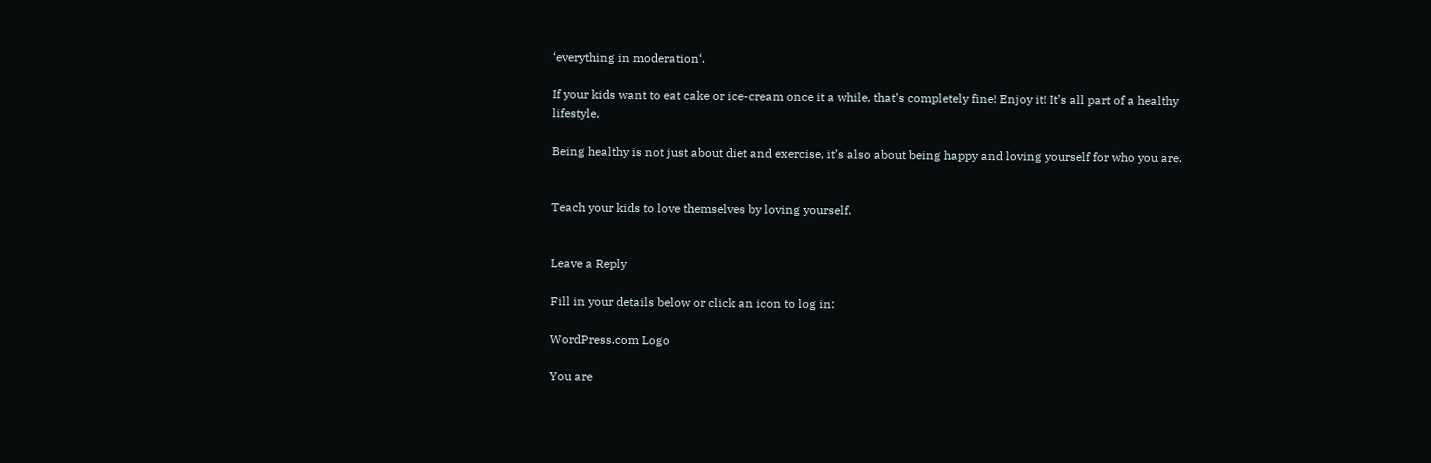‘everything in moderation‘.

If your kids want to eat cake or ice-cream once it a while, that’s completely fine! Enjoy it! It’s all part of a healthy lifestyle.

Being healthy is not just about diet and exercise, it’s also about being happy and loving yourself for who you are.


Teach your kids to love themselves by loving yourself.


Leave a Reply

Fill in your details below or click an icon to log in:

WordPress.com Logo

You are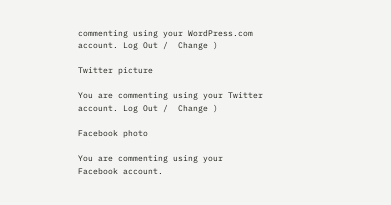commenting using your WordPress.com account. Log Out /  Change )

Twitter picture

You are commenting using your Twitter account. Log Out /  Change )

Facebook photo

You are commenting using your Facebook account.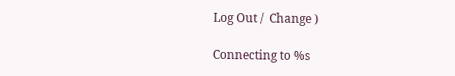Log Out /  Change )

Connecting to %s